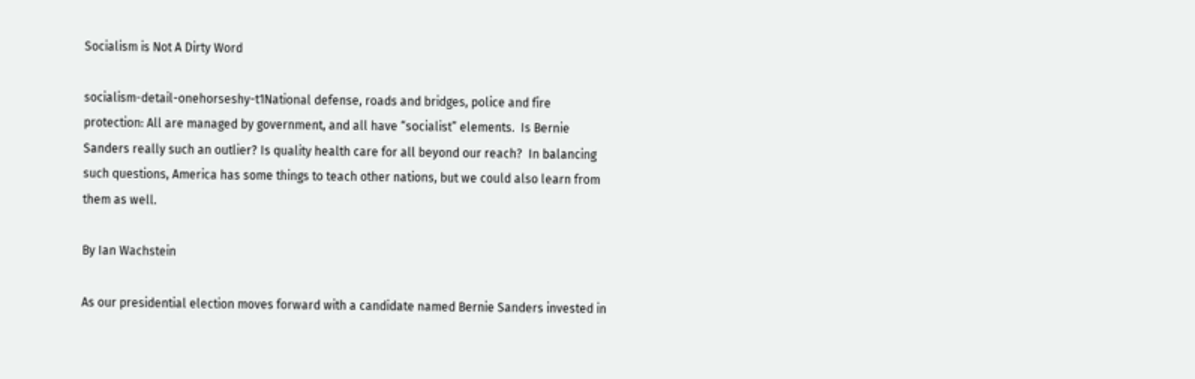Socialism is Not A Dirty Word

socialism-detail-onehorseshy-t1National defense, roads and bridges, police and fire protection: All are managed by government, and all have “socialist” elements.  Is Bernie Sanders really such an outlier? Is quality health care for all beyond our reach?  In balancing such questions, America has some things to teach other nations, but we could also learn from them as well.

By Ian Wachstein

As our presidential election moves forward with a candidate named Bernie Sanders invested in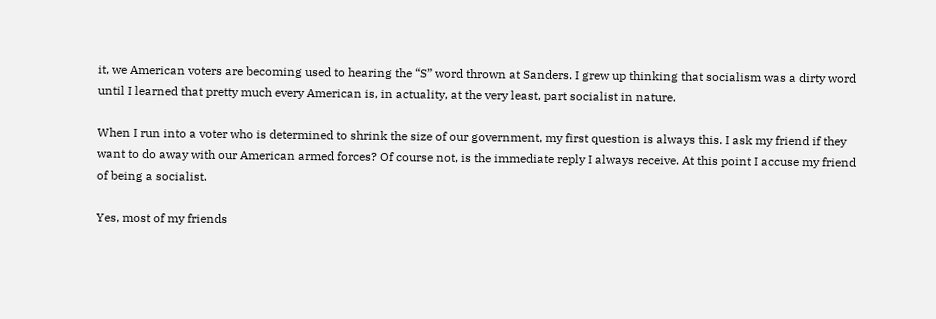it, we American voters are becoming used to hearing the “S” word thrown at Sanders. I grew up thinking that socialism was a dirty word until I learned that pretty much every American is, in actuality, at the very least, part socialist in nature.

When I run into a voter who is determined to shrink the size of our government, my first question is always this. I ask my friend if they want to do away with our American armed forces? Of course not, is the immediate reply I always receive. At this point I accuse my friend of being a socialist.

Yes, most of my friends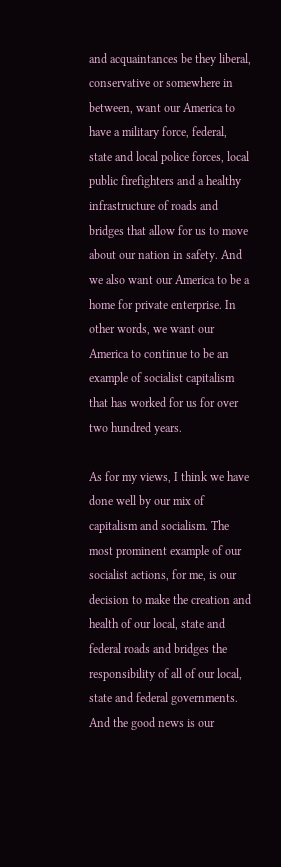and acquaintances be they liberal, conservative or somewhere in between, want our America to have a military force, federal, state and local police forces, local public firefighters and a healthy infrastructure of roads and bridges that allow for us to move about our nation in safety. And we also want our America to be a home for private enterprise. In other words, we want our America to continue to be an example of socialist capitalism that has worked for us for over two hundred years.

As for my views, I think we have done well by our mix of capitalism and socialism. The most prominent example of our socialist actions, for me, is our decision to make the creation and health of our local, state and federal roads and bridges the responsibility of all of our local, state and federal governments. And the good news is our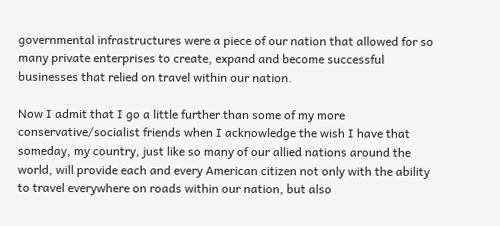governmental infrastructures were a piece of our nation that allowed for so many private enterprises to create, expand and become successful businesses that relied on travel within our nation.

Now I admit that I go a little further than some of my more conservative/socialist friends when I acknowledge the wish I have that someday, my country, just like so many of our allied nations around the world, will provide each and every American citizen not only with the ability to travel everywhere on roads within our nation, but also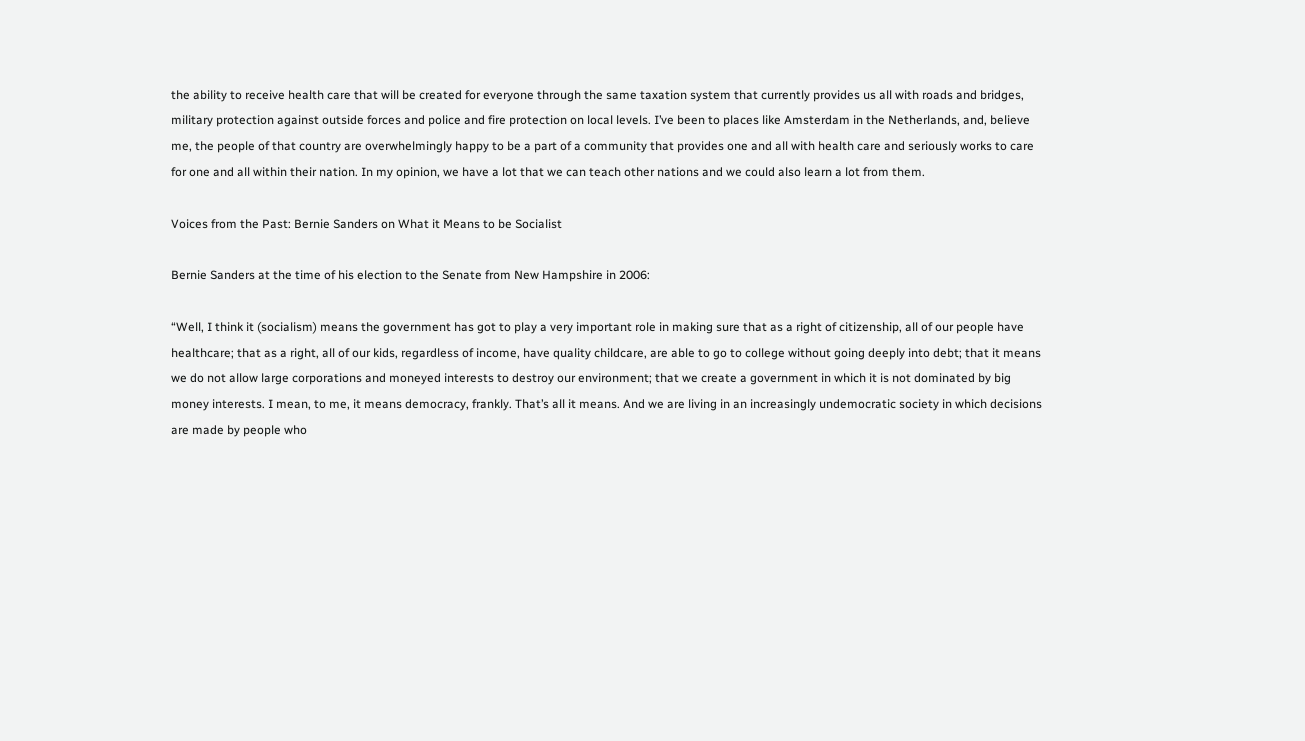the ability to receive health care that will be created for everyone through the same taxation system that currently provides us all with roads and bridges, military protection against outside forces and police and fire protection on local levels. I’ve been to places like Amsterdam in the Netherlands, and, believe me, the people of that country are overwhelmingly happy to be a part of a community that provides one and all with health care and seriously works to care for one and all within their nation. In my opinion, we have a lot that we can teach other nations and we could also learn a lot from them.

Voices from the Past: Bernie Sanders on What it Means to be Socialist

Bernie Sanders at the time of his election to the Senate from New Hampshire in 2006:

“Well, I think it (socialism) means the government has got to play a very important role in making sure that as a right of citizenship, all of our people have healthcare; that as a right, all of our kids, regardless of income, have quality childcare, are able to go to college without going deeply into debt; that it means we do not allow large corporations and moneyed interests to destroy our environment; that we create a government in which it is not dominated by big money interests. I mean, to me, it means democracy, frankly. That’s all it means. And we are living in an increasingly undemocratic society in which decisions are made by people who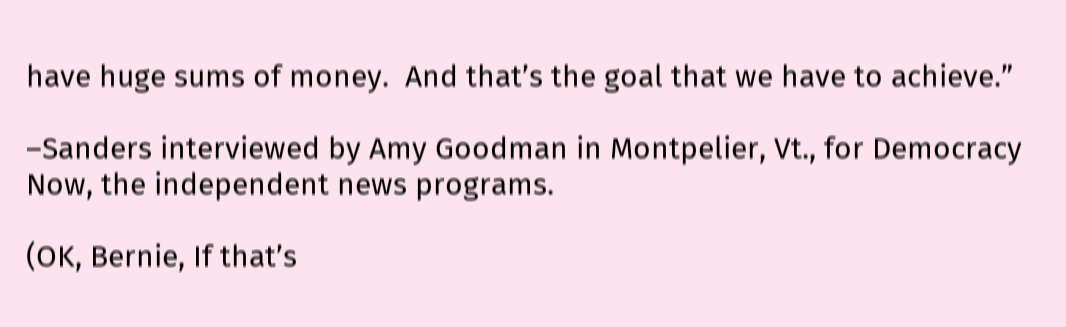have huge sums of money.  And that’s the goal that we have to achieve.”

–Sanders interviewed by Amy Goodman in Montpelier, Vt., for Democracy Now, the independent news programs.

(OK, Bernie, If that’s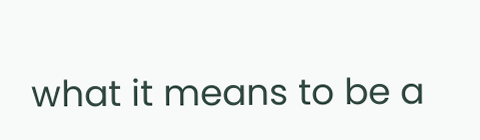what it means to be a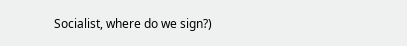Socialist, where do we sign?)